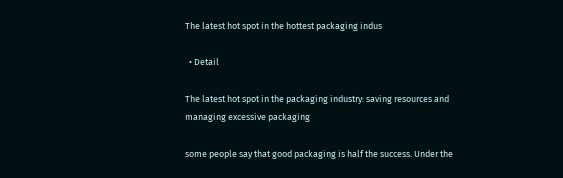The latest hot spot in the hottest packaging indus

  • Detail

The latest hot spot in the packaging industry: saving resources and managing excessive packaging

some people say that good packaging is half the success. Under the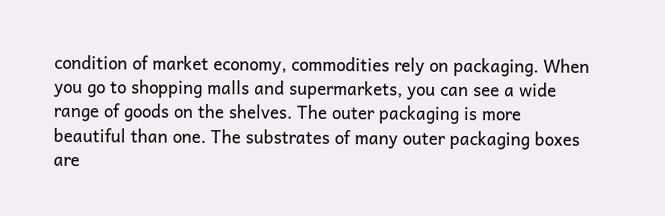condition of market economy, commodities rely on packaging. When you go to shopping malls and supermarkets, you can see a wide range of goods on the shelves. The outer packaging is more beautiful than one. The substrates of many outer packaging boxes are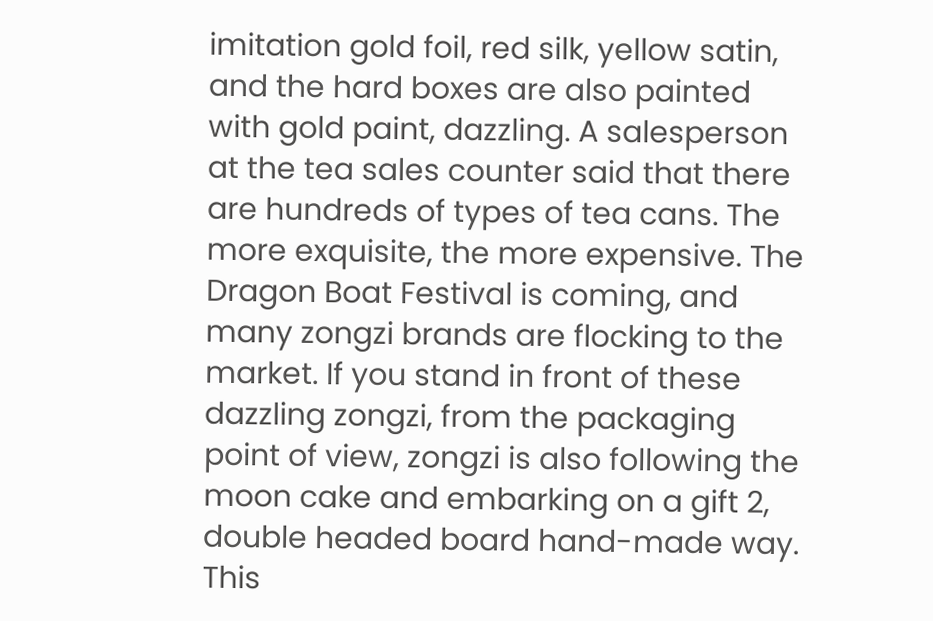imitation gold foil, red silk, yellow satin, and the hard boxes are also painted with gold paint, dazzling. A salesperson at the tea sales counter said that there are hundreds of types of tea cans. The more exquisite, the more expensive. The Dragon Boat Festival is coming, and many zongzi brands are flocking to the market. If you stand in front of these dazzling zongzi, from the packaging point of view, zongzi is also following the moon cake and embarking on a gift 2, double headed board hand-made way. This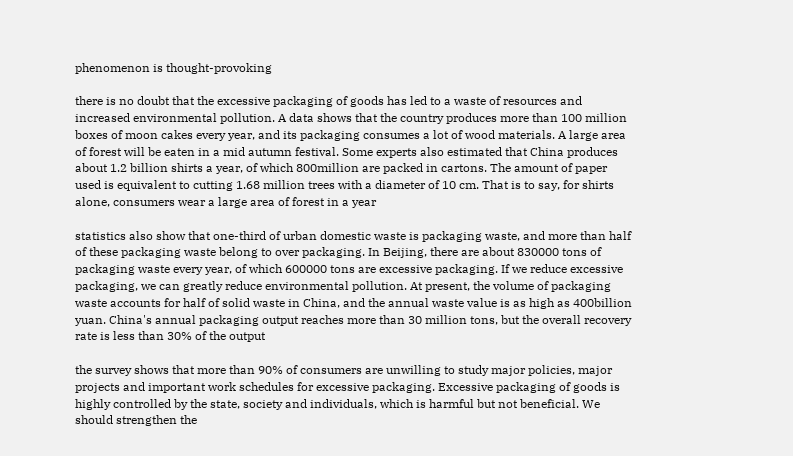phenomenon is thought-provoking

there is no doubt that the excessive packaging of goods has led to a waste of resources and increased environmental pollution. A data shows that the country produces more than 100 million boxes of moon cakes every year, and its packaging consumes a lot of wood materials. A large area of forest will be eaten in a mid autumn festival. Some experts also estimated that China produces about 1.2 billion shirts a year, of which 800million are packed in cartons. The amount of paper used is equivalent to cutting 1.68 million trees with a diameter of 10 cm. That is to say, for shirts alone, consumers wear a large area of forest in a year

statistics also show that one-third of urban domestic waste is packaging waste, and more than half of these packaging waste belong to over packaging. In Beijing, there are about 830000 tons of packaging waste every year, of which 600000 tons are excessive packaging. If we reduce excessive packaging, we can greatly reduce environmental pollution. At present, the volume of packaging waste accounts for half of solid waste in China, and the annual waste value is as high as 400billion yuan. China's annual packaging output reaches more than 30 million tons, but the overall recovery rate is less than 30% of the output

the survey shows that more than 90% of consumers are unwilling to study major policies, major projects and important work schedules for excessive packaging. Excessive packaging of goods is highly controlled by the state, society and individuals, which is harmful but not beneficial. We should strengthen the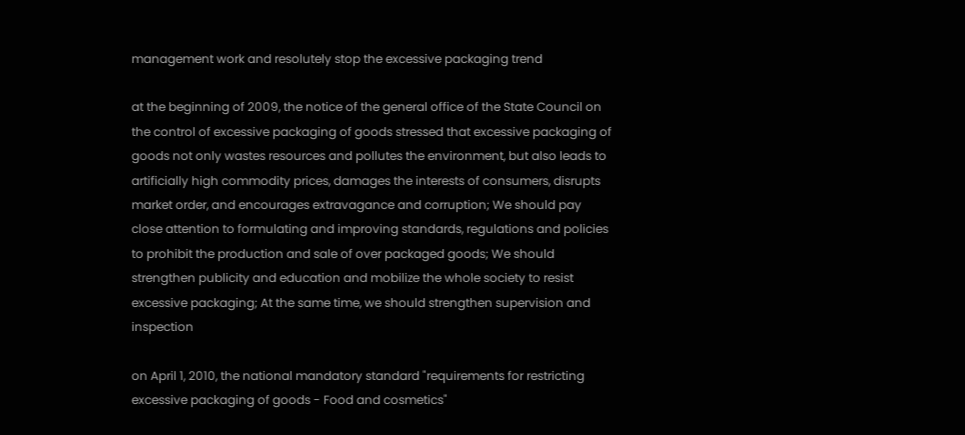management work and resolutely stop the excessive packaging trend

at the beginning of 2009, the notice of the general office of the State Council on the control of excessive packaging of goods stressed that excessive packaging of goods not only wastes resources and pollutes the environment, but also leads to artificially high commodity prices, damages the interests of consumers, disrupts market order, and encourages extravagance and corruption; We should pay close attention to formulating and improving standards, regulations and policies to prohibit the production and sale of over packaged goods; We should strengthen publicity and education and mobilize the whole society to resist excessive packaging; At the same time, we should strengthen supervision and inspection

on April 1, 2010, the national mandatory standard "requirements for restricting excessive packaging of goods - Food and cosmetics"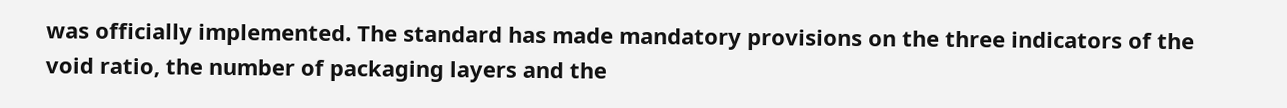was officially implemented. The standard has made mandatory provisions on the three indicators of the void ratio, the number of packaging layers and the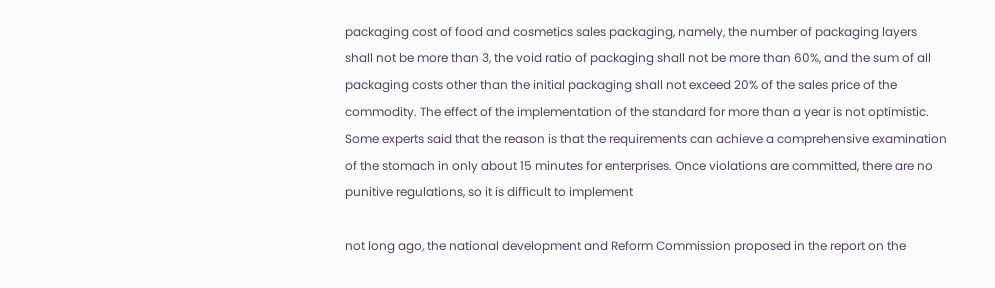packaging cost of food and cosmetics sales packaging, namely, the number of packaging layers shall not be more than 3, the void ratio of packaging shall not be more than 60%, and the sum of all packaging costs other than the initial packaging shall not exceed 20% of the sales price of the commodity. The effect of the implementation of the standard for more than a year is not optimistic. Some experts said that the reason is that the requirements can achieve a comprehensive examination of the stomach in only about 15 minutes for enterprises. Once violations are committed, there are no punitive regulations, so it is difficult to implement

not long ago, the national development and Reform Commission proposed in the report on the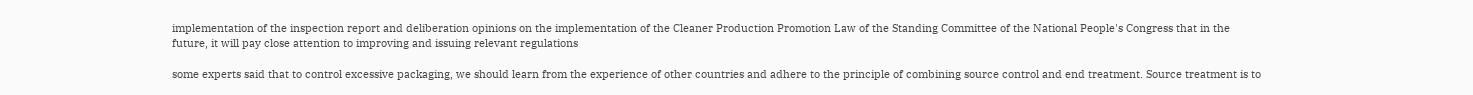implementation of the inspection report and deliberation opinions on the implementation of the Cleaner Production Promotion Law of the Standing Committee of the National People's Congress that in the future, it will pay close attention to improving and issuing relevant regulations

some experts said that to control excessive packaging, we should learn from the experience of other countries and adhere to the principle of combining source control and end treatment. Source treatment is to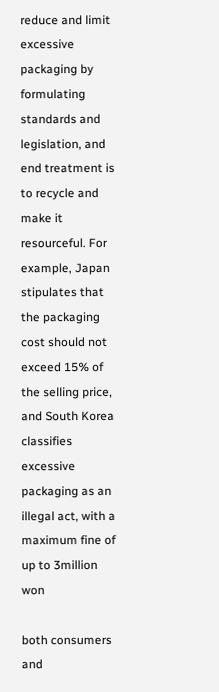reduce and limit excessive packaging by formulating standards and legislation, and end treatment is to recycle and make it resourceful. For example, Japan stipulates that the packaging cost should not exceed 15% of the selling price, and South Korea classifies excessive packaging as an illegal act, with a maximum fine of up to 3million won

both consumers and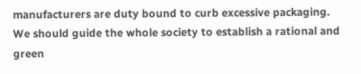manufacturers are duty bound to curb excessive packaging. We should guide the whole society to establish a rational and green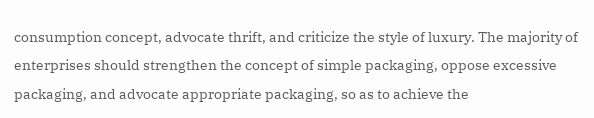consumption concept, advocate thrift, and criticize the style of luxury. The majority of enterprises should strengthen the concept of simple packaging, oppose excessive packaging, and advocate appropriate packaging, so as to achieve the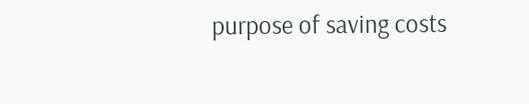purpose of saving costs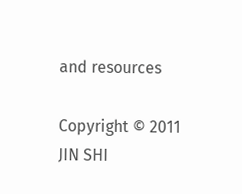and resources

Copyright © 2011 JIN SHI